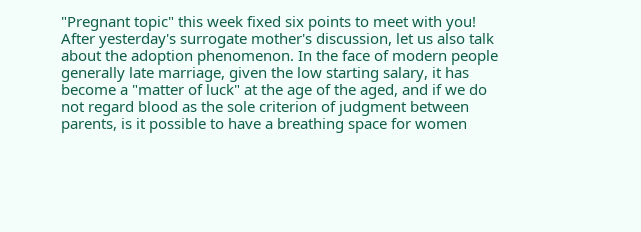"Pregnant topic" this week fixed six points to meet with you! After yesterday's surrogate mother's discussion, let us also talk about the adoption phenomenon. In the face of modern people generally late marriage, given the low starting salary, it has become a "matter of luck" at the age of the aged, and if we do not regard blood as the sole criterion of judgment between parents, is it possible to have a breathing space for women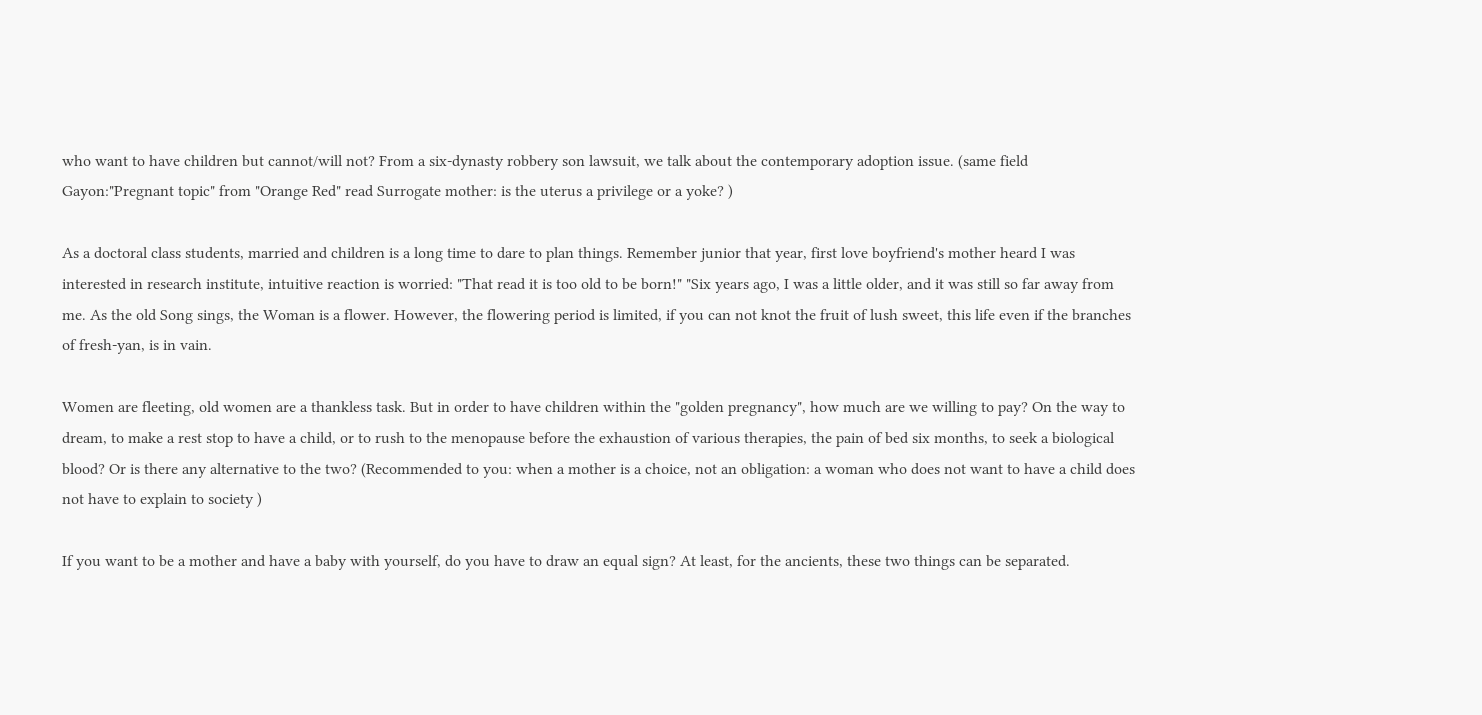who want to have children but cannot/will not? From a six-dynasty robbery son lawsuit, we talk about the contemporary adoption issue. (same field Gayon:"Pregnant topic" from "Orange Red" read Surrogate mother: is the uterus a privilege or a yoke? )

As a doctoral class students, married and children is a long time to dare to plan things. Remember junior that year, first love boyfriend's mother heard I was interested in research institute, intuitive reaction is worried: "That read it is too old to be born!" "Six years ago, I was a little older, and it was still so far away from me. As the old Song sings, the Woman is a flower. However, the flowering period is limited, if you can not knot the fruit of lush sweet, this life even if the branches of fresh-yan, is in vain.

Women are fleeting, old women are a thankless task. But in order to have children within the "golden pregnancy", how much are we willing to pay? On the way to dream, to make a rest stop to have a child, or to rush to the menopause before the exhaustion of various therapies, the pain of bed six months, to seek a biological blood? Or is there any alternative to the two? (Recommended to you: when a mother is a choice, not an obligation: a woman who does not want to have a child does not have to explain to society )

If you want to be a mother and have a baby with yourself, do you have to draw an equal sign? At least, for the ancients, these two things can be separated.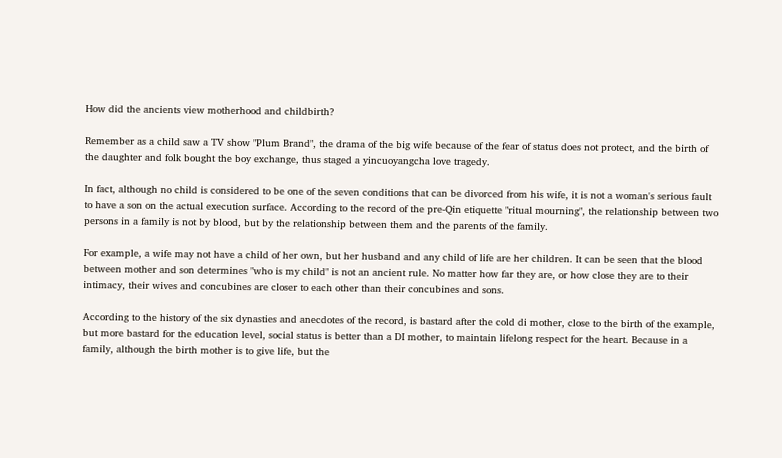How did the ancients view motherhood and childbirth?

Remember as a child saw a TV show "Plum Brand", the drama of the big wife because of the fear of status does not protect, and the birth of the daughter and folk bought the boy exchange, thus staged a yincuoyangcha love tragedy.

In fact, although no child is considered to be one of the seven conditions that can be divorced from his wife, it is not a woman's serious fault to have a son on the actual execution surface. According to the record of the pre-Qin etiquette "ritual mourning", the relationship between two persons in a family is not by blood, but by the relationship between them and the parents of the family.

For example, a wife may not have a child of her own, but her husband and any child of life are her children. It can be seen that the blood between mother and son determines "who is my child" is not an ancient rule. No matter how far they are, or how close they are to their intimacy, their wives and concubines are closer to each other than their concubines and sons.

According to the history of the six dynasties and anecdotes of the record, is bastard after the cold di mother, close to the birth of the example, but more bastard for the education level, social status is better than a DI mother, to maintain lifelong respect for the heart. Because in a family, although the birth mother is to give life, but the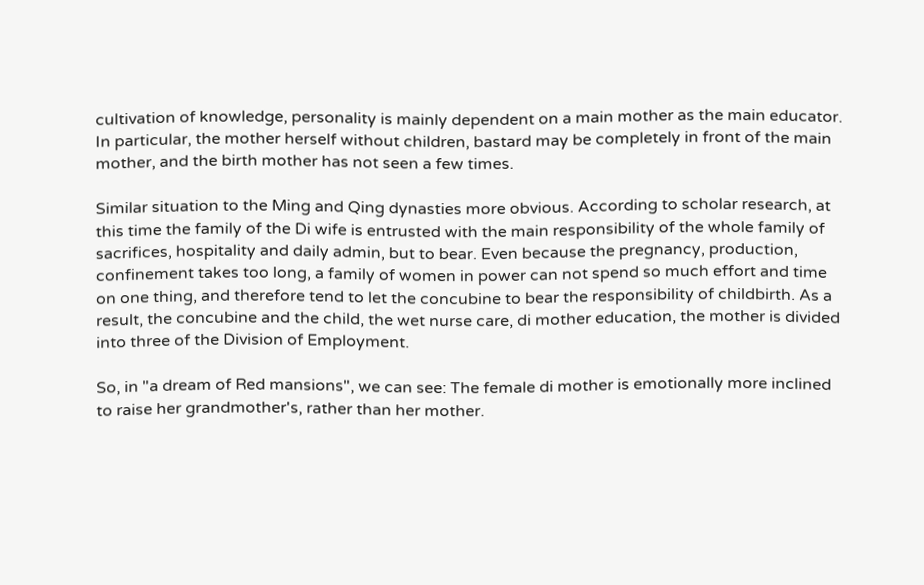cultivation of knowledge, personality is mainly dependent on a main mother as the main educator. In particular, the mother herself without children, bastard may be completely in front of the main mother, and the birth mother has not seen a few times.

Similar situation to the Ming and Qing dynasties more obvious. According to scholar research, at this time the family of the Di wife is entrusted with the main responsibility of the whole family of sacrifices, hospitality and daily admin, but to bear. Even because the pregnancy, production, confinement takes too long, a family of women in power can not spend so much effort and time on one thing, and therefore tend to let the concubine to bear the responsibility of childbirth. As a result, the concubine and the child, the wet nurse care, di mother education, the mother is divided into three of the Division of Employment.

So, in "a dream of Red mansions", we can see: The female di mother is emotionally more inclined to raise her grandmother's, rather than her mother.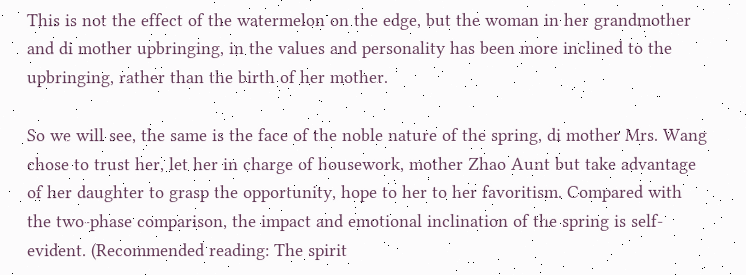This is not the effect of the watermelon on the edge, but the woman in her grandmother and di mother upbringing, in the values and personality has been more inclined to the upbringing, rather than the birth of her mother.

So we will see, the same is the face of the noble nature of the spring, di mother Mrs. Wang chose to trust her, let her in charge of housework, mother Zhao Aunt but take advantage of her daughter to grasp the opportunity, hope to her to her favoritism. Compared with the two-phase comparison, the impact and emotional inclination of the spring is self-evident. (Recommended reading: The spirit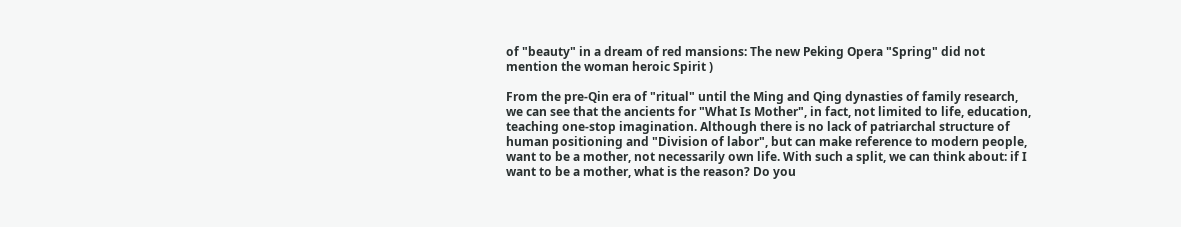of "beauty" in a dream of red mansions: The new Peking Opera "Spring" did not mention the woman heroic Spirit )

From the pre-Qin era of "ritual" until the Ming and Qing dynasties of family research, we can see that the ancients for "What Is Mother", in fact, not limited to life, education, teaching one-stop imagination. Although there is no lack of patriarchal structure of human positioning and "Division of labor", but can make reference to modern people, want to be a mother, not necessarily own life. With such a split, we can think about: if I want to be a mother, what is the reason? Do you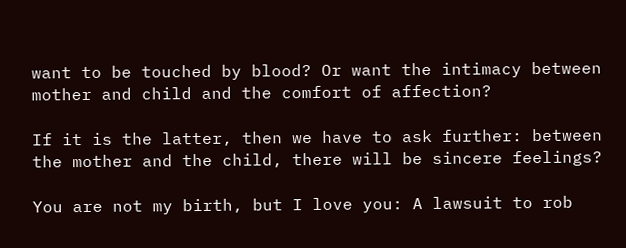want to be touched by blood? Or want the intimacy between mother and child and the comfort of affection?

If it is the latter, then we have to ask further: between the mother and the child, there will be sincere feelings?

You are not my birth, but I love you: A lawsuit to rob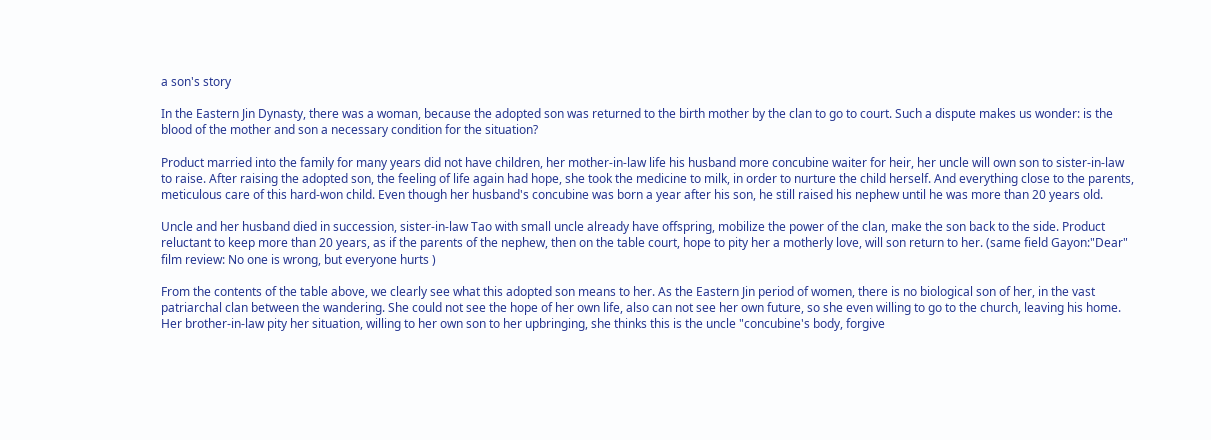a son's story

In the Eastern Jin Dynasty, there was a woman, because the adopted son was returned to the birth mother by the clan to go to court. Such a dispute makes us wonder: is the blood of the mother and son a necessary condition for the situation?

Product married into the family for many years did not have children, her mother-in-law life his husband more concubine waiter for heir, her uncle will own son to sister-in-law to raise. After raising the adopted son, the feeling of life again had hope, she took the medicine to milk, in order to nurture the child herself. And everything close to the parents, meticulous care of this hard-won child. Even though her husband's concubine was born a year after his son, he still raised his nephew until he was more than 20 years old.

Uncle and her husband died in succession, sister-in-law Tao with small uncle already have offspring, mobilize the power of the clan, make the son back to the side. Product reluctant to keep more than 20 years, as if the parents of the nephew, then on the table court, hope to pity her a motherly love, will son return to her. (same field Gayon:"Dear" film review: No one is wrong, but everyone hurts )

From the contents of the table above, we clearly see what this adopted son means to her. As the Eastern Jin period of women, there is no biological son of her, in the vast patriarchal clan between the wandering. She could not see the hope of her own life, also can not see her own future, so she even willing to go to the church, leaving his home. Her brother-in-law pity her situation, willing to her own son to her upbringing, she thinks this is the uncle "concubine's body, forgive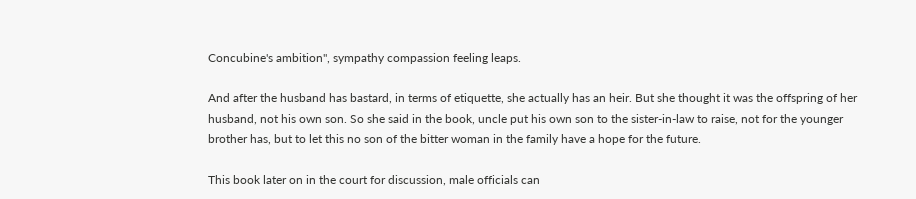Concubine's ambition", sympathy compassion feeling leaps.

And after the husband has bastard, in terms of etiquette, she actually has an heir. But she thought it was the offspring of her husband, not his own son. So she said in the book, uncle put his own son to the sister-in-law to raise, not for the younger brother has, but to let this no son of the bitter woman in the family have a hope for the future.

This book later on in the court for discussion, male officials can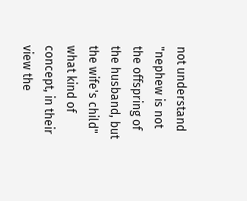not understand "nephew is not the offspring of the husband, but the wife's child" what kind of concept, in their view the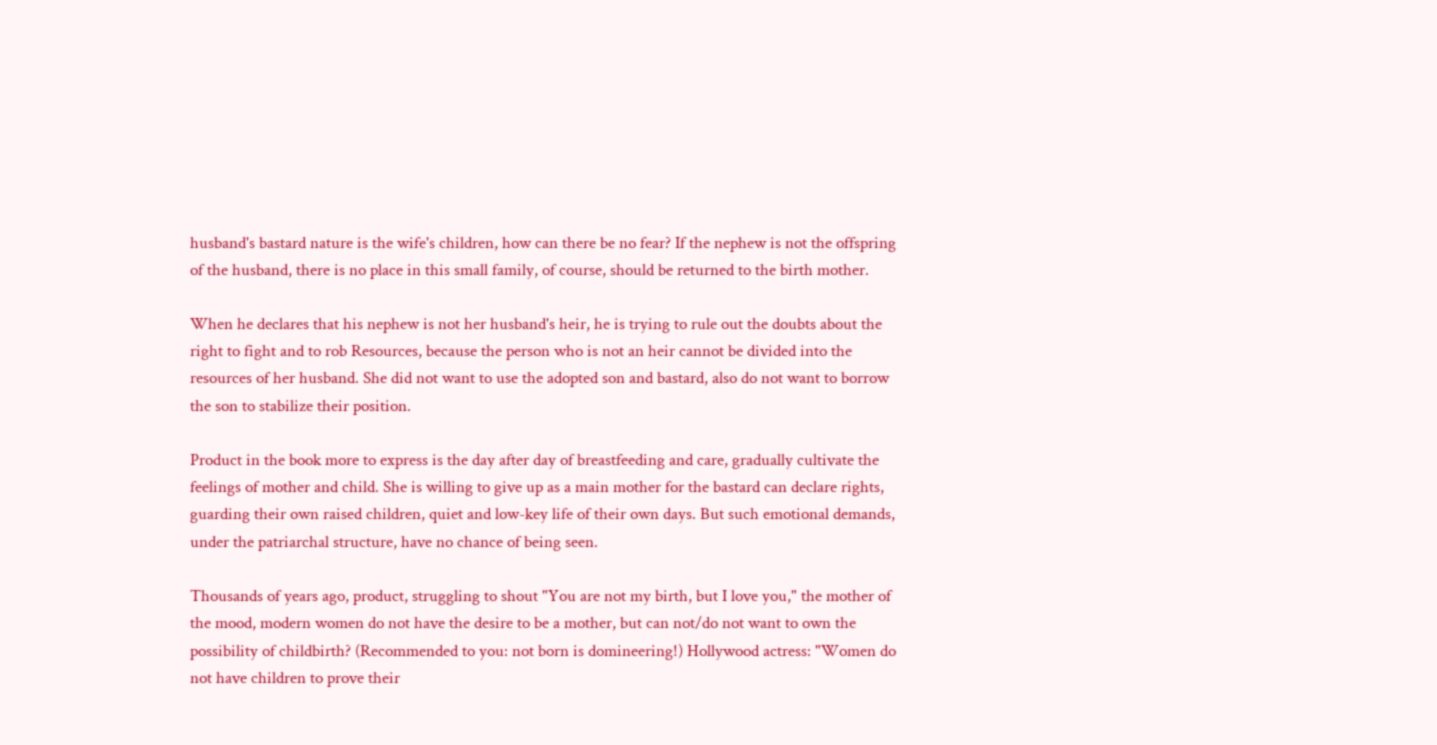husband's bastard nature is the wife's children, how can there be no fear? If the nephew is not the offspring of the husband, there is no place in this small family, of course, should be returned to the birth mother.

When he declares that his nephew is not her husband's heir, he is trying to rule out the doubts about the right to fight and to rob Resources, because the person who is not an heir cannot be divided into the resources of her husband. She did not want to use the adopted son and bastard, also do not want to borrow the son to stabilize their position.

Product in the book more to express is the day after day of breastfeeding and care, gradually cultivate the feelings of mother and child. She is willing to give up as a main mother for the bastard can declare rights, guarding their own raised children, quiet and low-key life of their own days. But such emotional demands, under the patriarchal structure, have no chance of being seen.

Thousands of years ago, product, struggling to shout "You are not my birth, but I love you," the mother of the mood, modern women do not have the desire to be a mother, but can not/do not want to own the possibility of childbirth? (Recommended to you: not born is domineering!) Hollywood actress: "Women do not have children to prove their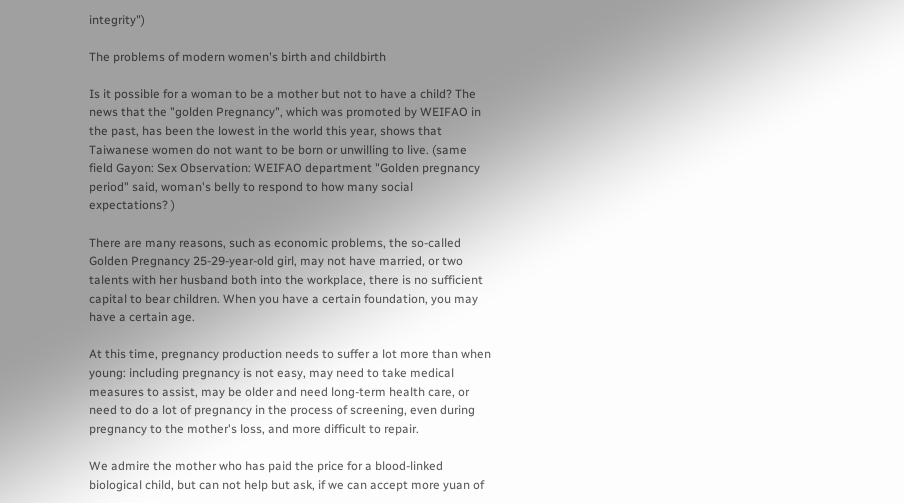integrity")

The problems of modern women's birth and childbirth

Is it possible for a woman to be a mother but not to have a child? The news that the "golden Pregnancy", which was promoted by WEIFAO in the past, has been the lowest in the world this year, shows that Taiwanese women do not want to be born or unwilling to live. (same field Gayon: Sex Observation: WEIFAO department "Golden pregnancy period" said, woman's belly to respond to how many social expectations? )

There are many reasons, such as economic problems, the so-called Golden Pregnancy 25-29-year-old girl, may not have married, or two talents with her husband both into the workplace, there is no sufficient capital to bear children. When you have a certain foundation, you may have a certain age.

At this time, pregnancy production needs to suffer a lot more than when young: including pregnancy is not easy, may need to take medical measures to assist, may be older and need long-term health care, or need to do a lot of pregnancy in the process of screening, even during pregnancy to the mother's loss, and more difficult to repair.

We admire the mother who has paid the price for a blood-linked biological child, but can not help but ask, if we can accept more yuan of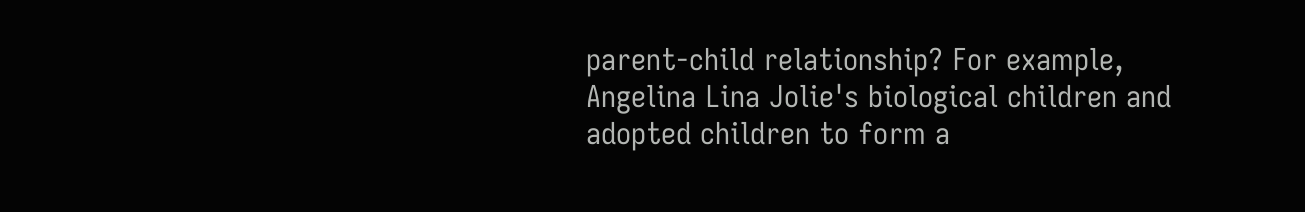parent-child relationship? For example, Angelina Lina Jolie's biological children and adopted children to form a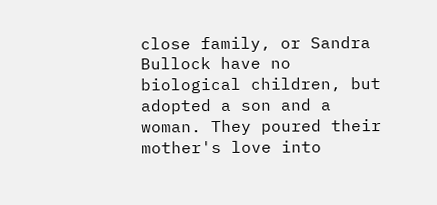close family, or Sandra Bullock have no biological children, but adopted a son and a woman. They poured their mother's love into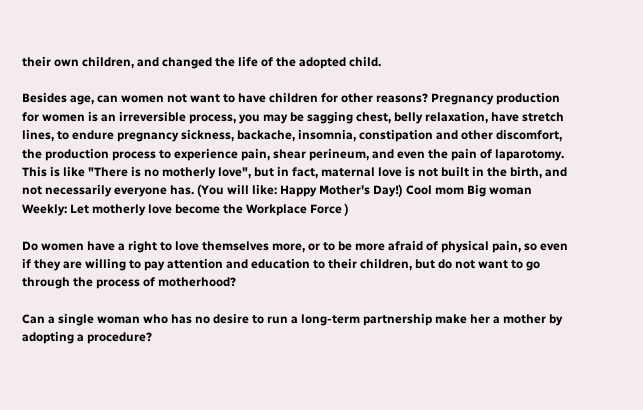their own children, and changed the life of the adopted child.

Besides age, can women not want to have children for other reasons? Pregnancy production for women is an irreversible process, you may be sagging chest, belly relaxation, have stretch lines, to endure pregnancy sickness, backache, insomnia, constipation and other discomfort, the production process to experience pain, shear perineum, and even the pain of laparotomy. This is like "There is no motherly love", but in fact, maternal love is not built in the birth, and not necessarily everyone has. (You will like: Happy Mother's Day!) Cool mom Big woman Weekly: Let motherly love become the Workplace Force )

Do women have a right to love themselves more, or to be more afraid of physical pain, so even if they are willing to pay attention and education to their children, but do not want to go through the process of motherhood?

Can a single woman who has no desire to run a long-term partnership make her a mother by adopting a procedure?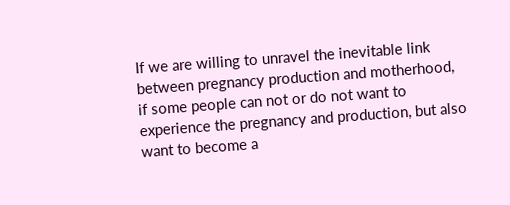If we are willing to unravel the inevitable link between pregnancy production and motherhood, if some people can not or do not want to experience the pregnancy and production, but also want to become a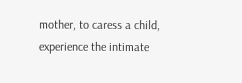mother, to caress a child, experience the intimate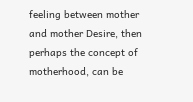feeling between mother and mother Desire, then perhaps the concept of motherhood, can be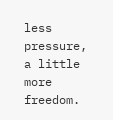less pressure, a little more freedom.